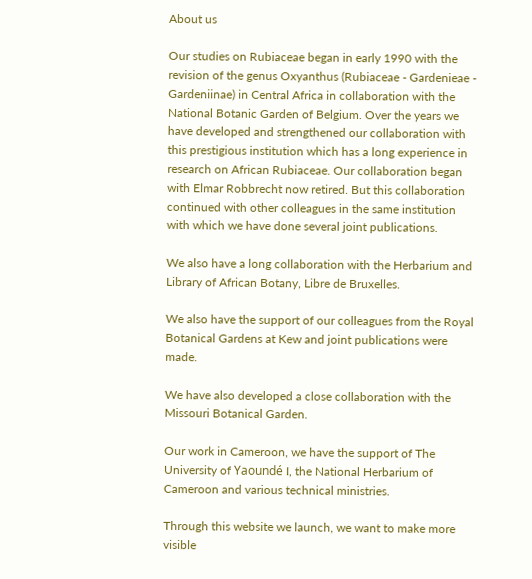About us

Our studies on Rubiaceae began in early 1990 with the revision of the genus Oxyanthus (Rubiaceae - Gardenieae - Gardeniinae) in Central Africa in collaboration with the National Botanic Garden of Belgium. Over the years we have developed and strengthened our collaboration with this prestigious institution which has a long experience in research on African Rubiaceae. Our collaboration began with Elmar Robbrecht now retired. But this collaboration continued with other colleagues in the same institution with which we have done several joint publications.

We also have a long collaboration with the Herbarium and Library of African Botany, Libre de Bruxelles.

We also have the support of our colleagues from the Royal Botanical Gardens at Kew and joint publications were made.

We have also developed a close collaboration with the Missouri Botanical Garden.

Our work in Cameroon, we have the support of The University of Yaoundé I, the National Herbarium of Cameroon and various technical ministries.

Through this website we launch, we want to make more visible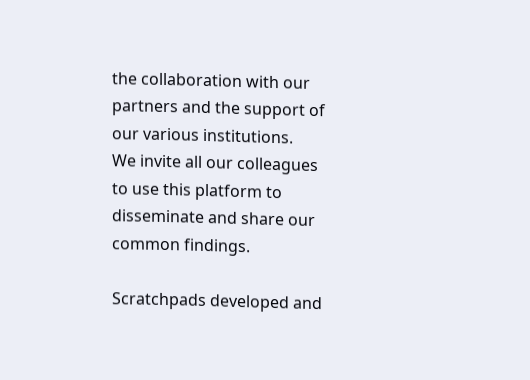the collaboration with our partners and the support of our various institutions.
We invite all our colleagues to use this platform to disseminate and share our common findings.

Scratchpads developed and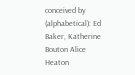conceived by (alphabetical): Ed Baker, Katherine Bouton Alice Heaton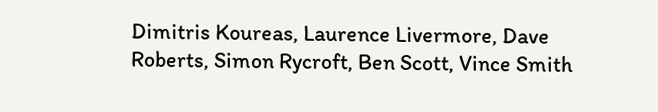Dimitris Koureas, Laurence Livermore, Dave Roberts, Simon Rycroft, Ben Scott, Vince Smith